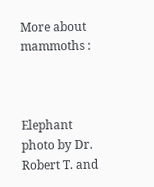More about mammoths :



Elephant photo by Dr. Robert T. and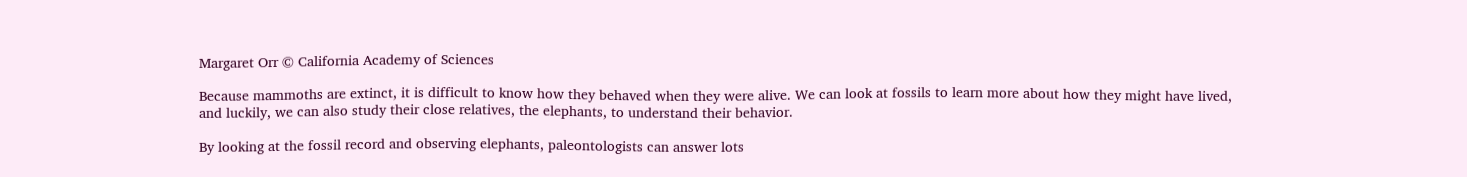Margaret Orr © California Academy of Sciences

Because mammoths are extinct, it is difficult to know how they behaved when they were alive. We can look at fossils to learn more about how they might have lived, and luckily, we can also study their close relatives, the elephants, to understand their behavior.

By looking at the fossil record and observing elephants, paleontologists can answer lots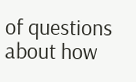of questions about how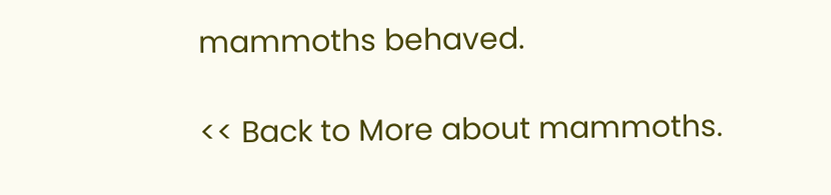mammoths behaved.

<< Back to More about mammoths.